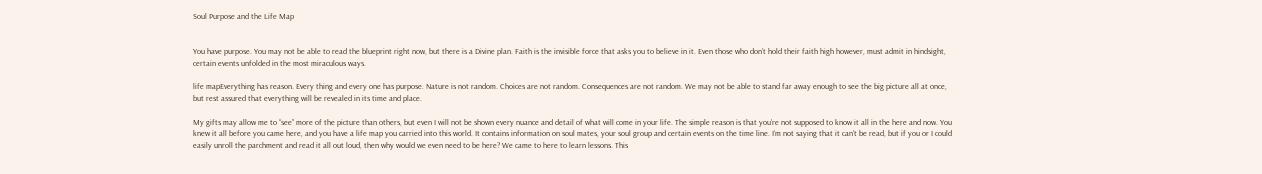Soul Purpose and the Life Map


You have purpose. You may not be able to read the blueprint right now, but there is a Divine plan. Faith is the invisible force that asks you to believe in it. Even those who don’t hold their faith high however, must admit in hindsight, certain events unfolded in the most miraculous ways.

life mapEverything has reason. Every thing and every one has purpose. Nature is not random. Choices are not random. Consequences are not random. We may not be able to stand far away enough to see the big picture all at once, but rest assured that everything will be revealed in its time and place.

My gifts may allow me to “see” more of the picture than others, but even I will not be shown every nuance and detail of what will come in your life. The simple reason is that you’re not supposed to know it all in the here and now. You knew it all before you came here, and you have a life map you carried into this world. It contains information on soul mates, your soul group and certain events on the time line. I’m not saying that it can’t be read, but if you or I could easily unroll the parchment and read it all out loud, then why would we even need to be here? We came to here to learn lessons. This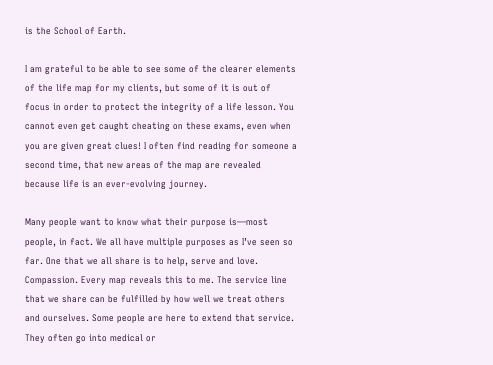is the School of Earth.

I am grateful to be able to see some of the clearer elements of the life map for my clients, but some of it is out of focus in order to protect the integrity of a life lesson. You cannot even get caught cheating on these exams, even when you are given great clues! I often find reading for someone a second time, that new areas of the map are revealed because life is an ever-evolving journey.

Many people want to know what their purpose is—most people, in fact. We all have multiple purposes as I’ve seen so far. One that we all share is to help, serve and love. Compassion. Every map reveals this to me. The service line that we share can be fulfilled by how well we treat others and ourselves. Some people are here to extend that service. They often go into medical or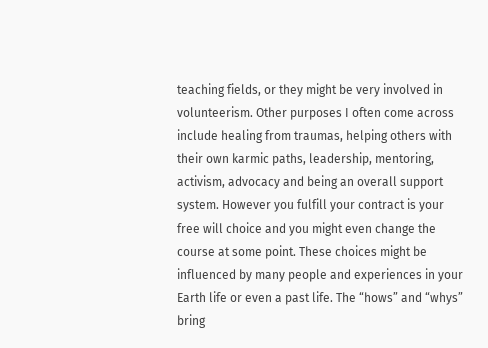teaching fields, or they might be very involved in volunteerism. Other purposes I often come across include healing from traumas, helping others with their own karmic paths, leadership, mentoring, activism, advocacy and being an overall support system. However you fulfill your contract is your free will choice and you might even change the course at some point. These choices might be influenced by many people and experiences in your Earth life or even a past life. The “hows” and “whys” bring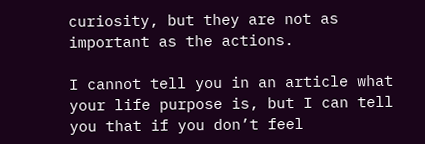curiosity, but they are not as important as the actions.

I cannot tell you in an article what your life purpose is, but I can tell you that if you don’t feel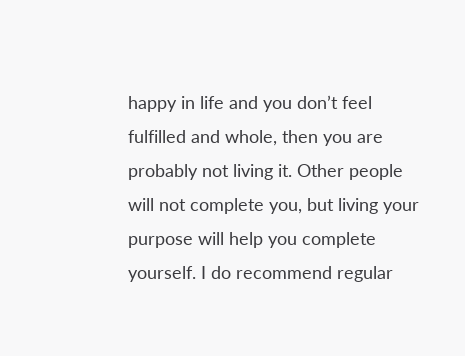happy in life and you don’t feel fulfilled and whole, then you are probably not living it. Other people will not complete you, but living your purpose will help you complete yourself. I do recommend regular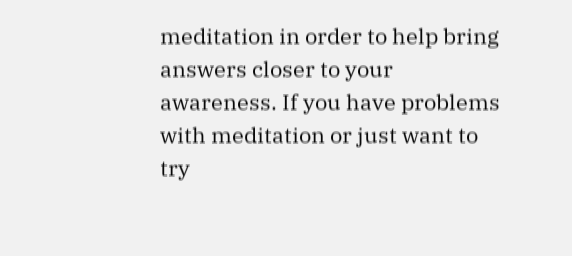meditation in order to help bring answers closer to your awareness. If you have problems with meditation or just want to try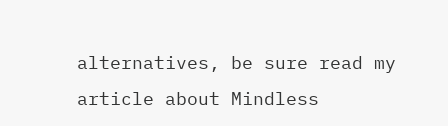alternatives, be sure read my article about Mindless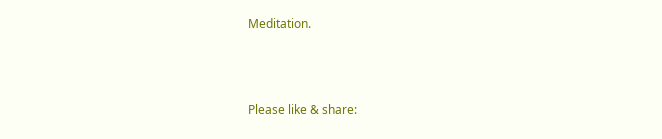Meditation.



Please like & share: